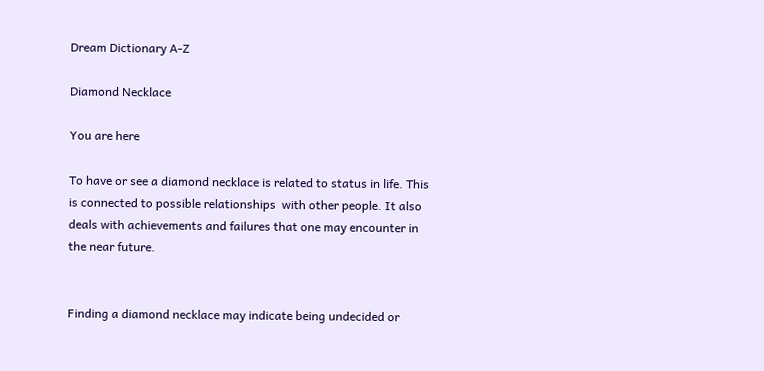Dream Dictionary A-Z

Diamond Necklace

You are here

To have or see a diamond necklace is related to status in life. This is connected to possible relationships  with other people. It also deals with achievements and failures that one may encounter in the near future.


Finding a diamond necklace may indicate being undecided or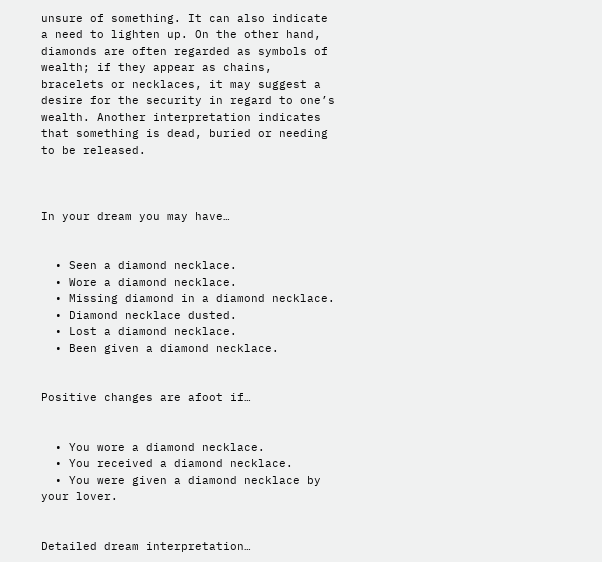unsure of something. It can also indicate a need to lighten up. On the other hand, diamonds are often regarded as symbols of wealth; if they appear as chains, bracelets or necklaces, it may suggest a desire for the security in regard to one’s wealth. Another interpretation indicates that something is dead, buried or needing to be released.



In your dream you may have…


  • Seen a diamond necklace.
  • Wore a diamond necklace.
  • Missing diamond in a diamond necklace.
  • Diamond necklace dusted.
  • Lost a diamond necklace.
  • Been given a diamond necklace.


Positive changes are afoot if…


  • You wore a diamond necklace.
  • You received a diamond necklace.
  • You were given a diamond necklace by your lover.


Detailed dream interpretation…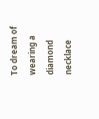To dream of wearing a diamond necklace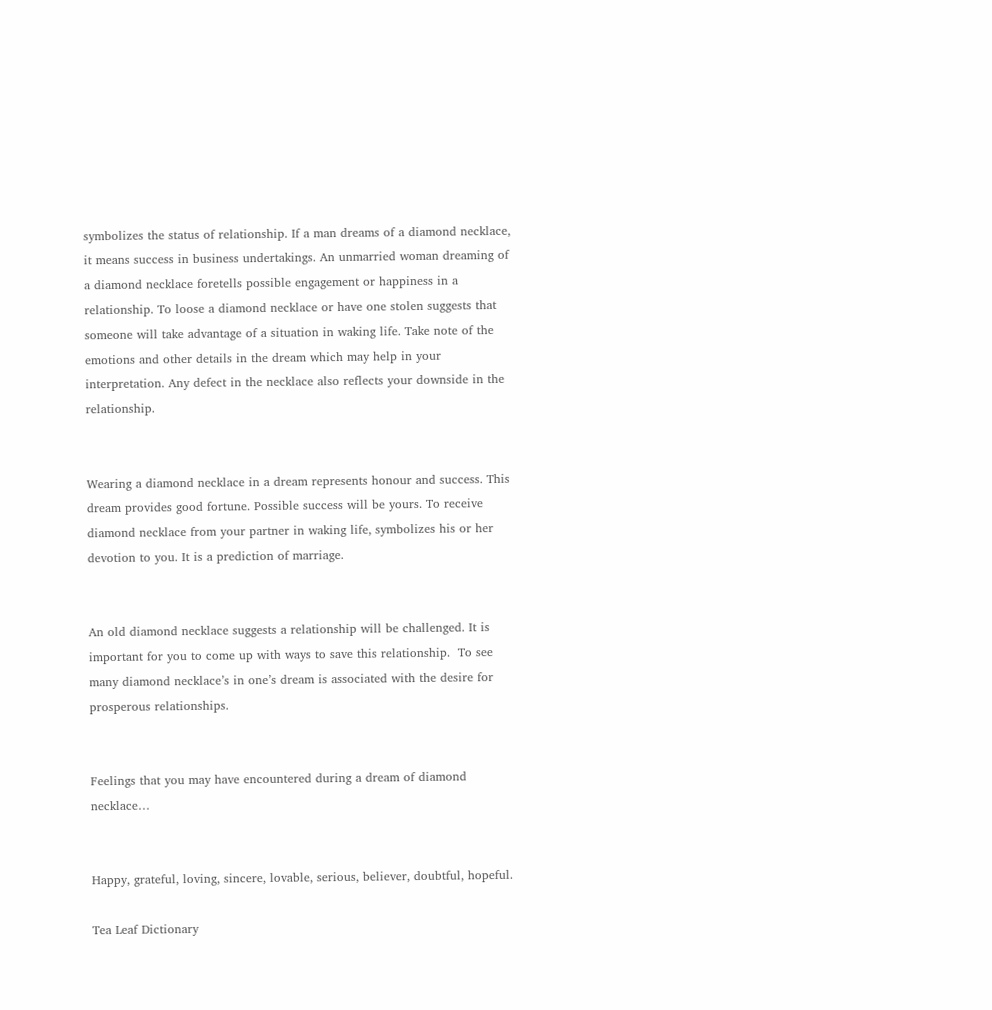symbolizes the status of relationship. If a man dreams of a diamond necklace, it means success in business undertakings. An unmarried woman dreaming of a diamond necklace foretells possible engagement or happiness in a relationship. To loose a diamond necklace or have one stolen suggests that someone will take advantage of a situation in waking life. Take note of the emotions and other details in the dream which may help in your interpretation. Any defect in the necklace also reflects your downside in the relationship.


Wearing a diamond necklace in a dream represents honour and success. This dream provides good fortune. Possible success will be yours. To receive diamond necklace from your partner in waking life, symbolizes his or her devotion to you. It is a prediction of marriage.


An old diamond necklace suggests a relationship will be challenged. It is important for you to come up with ways to save this relationship.  To see many diamond necklace’s in one’s dream is associated with the desire for prosperous relationships.


Feelings that you may have encountered during a dream of diamond necklace…


Happy, grateful, loving, sincere, lovable, serious, believer, doubtful, hopeful.

Tea Leaf Dictionary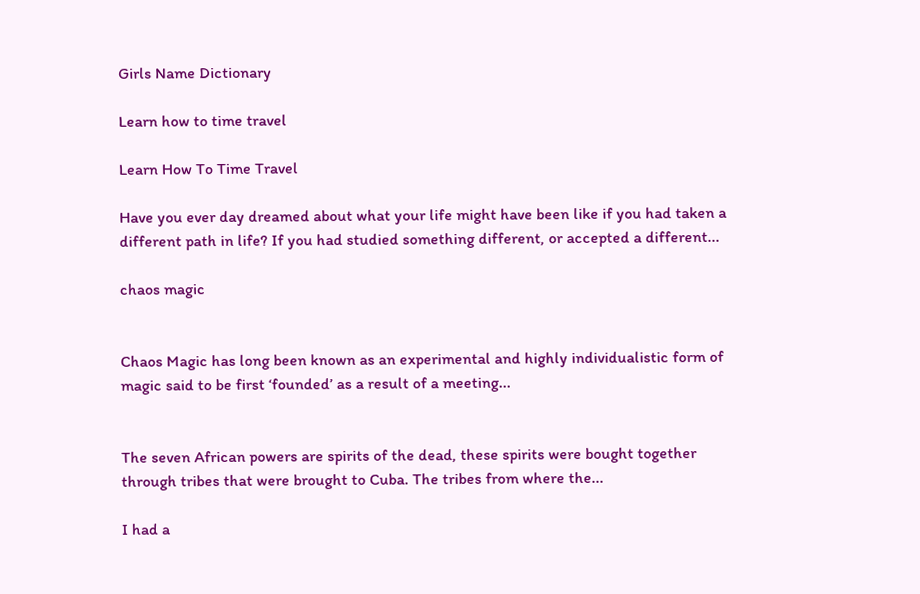Girls Name Dictionary

Learn how to time travel

Learn How To Time Travel

Have you ever day dreamed about what your life might have been like if you had taken a different path in life? If you had studied something different, or accepted a different...

chaos magic


Chaos Magic has long been known as an experimental and highly individualistic form of magic said to be first ‘founded’ as a result of a meeting...


The seven African powers are spirits of the dead, these spirits were bought together through tribes that were brought to Cuba. The tribes from where the...

I had a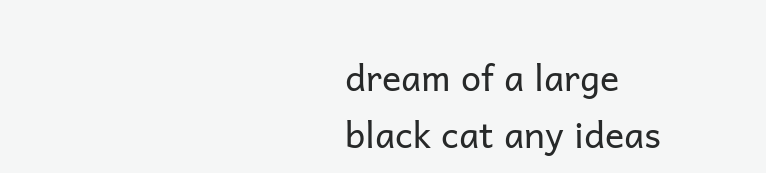dream of a large black cat any ideas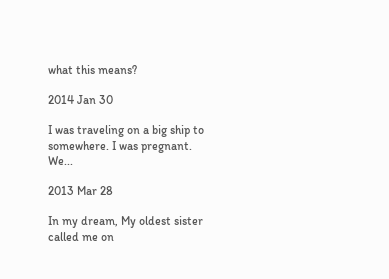what this means?

2014 Jan 30

I was traveling on a big ship to somewhere. I was pregnant. We...

2013 Mar 28

In my dream, My oldest sister called me on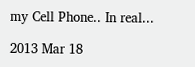my Cell Phone.. In real...

2013 Mar 18